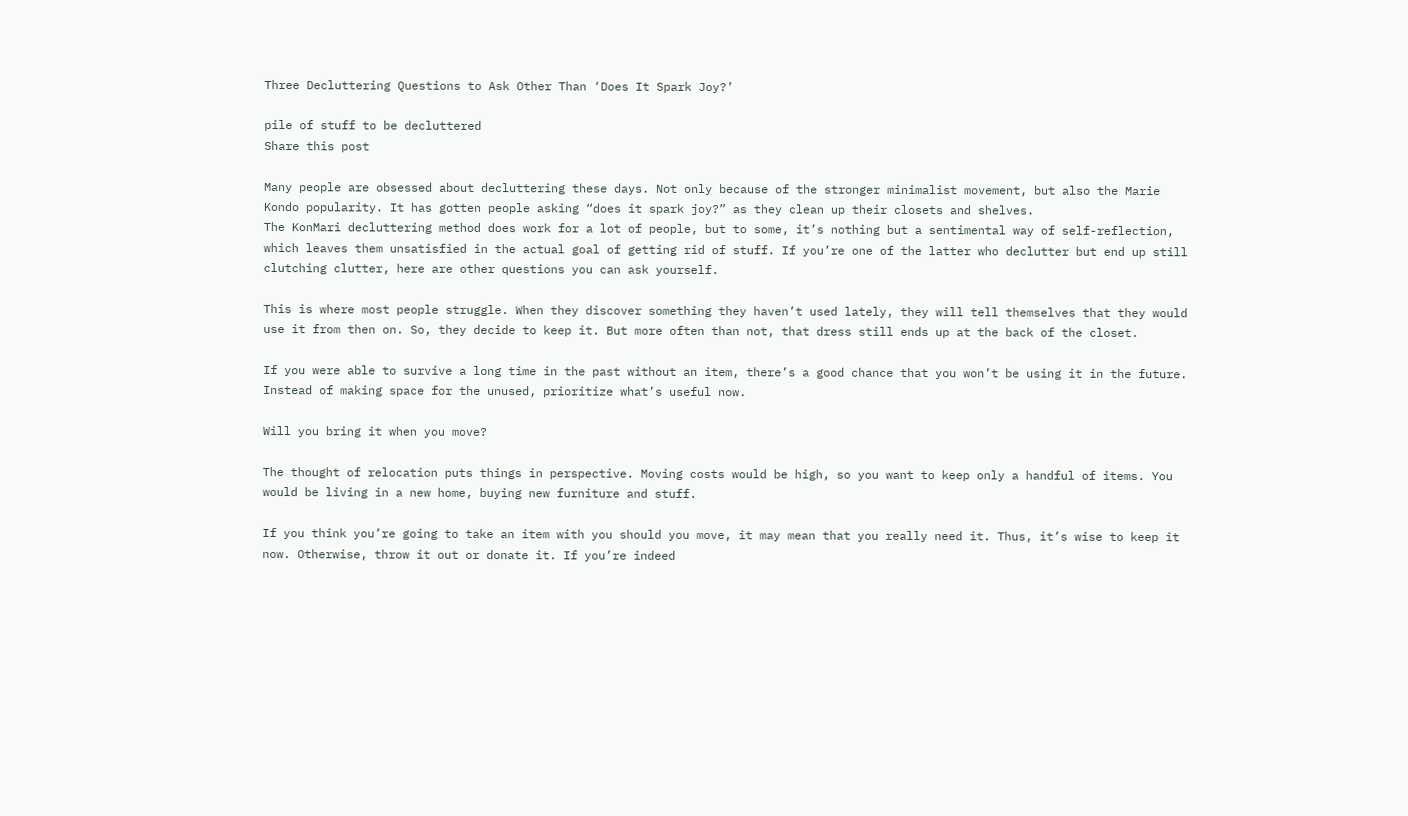Three Decluttering Questions to Ask Other Than ‘Does It Spark Joy?’

pile of stuff to be decluttered
Share this post

Many people are obsessed about decluttering these days. Not only because of the stronger minimalist movement, but also the Marie Kondo popularity. It has gotten people asking “does it spark joy?” as they clean up their closets and shelves.
The KonMari decluttering method does work for a lot of people, but to some, it’s nothing but a sentimental way of self-reflection, which leaves them unsatisfied in the actual goal of getting rid of stuff. If you’re one of the latter who declutter but end up still clutching clutter, here are other questions you can ask yourself.

This is where most people struggle. When they discover something they haven’t used lately, they will tell themselves that they would use it from then on. So, they decide to keep it. But more often than not, that dress still ends up at the back of the closet.

If you were able to survive a long time in the past without an item, there’s a good chance that you won’t be using it in the future. Instead of making space for the unused, prioritize what’s useful now.

Will you bring it when you move?

The thought of relocation puts things in perspective. Moving costs would be high, so you want to keep only a handful of items. You would be living in a new home, buying new furniture and stuff.

If you think you’re going to take an item with you should you move, it may mean that you really need it. Thus, it’s wise to keep it now. Otherwise, throw it out or donate it. If you’re indeed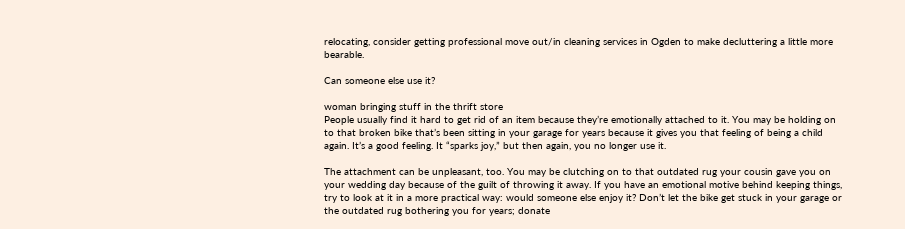relocating, consider getting professional move out/in cleaning services in Ogden to make decluttering a little more bearable.

Can someone else use it?

woman bringing stuff in the thrift store
People usually find it hard to get rid of an item because they’re emotionally attached to it. You may be holding on to that broken bike that’s been sitting in your garage for years because it gives you that feeling of being a child again. It’s a good feeling. It “sparks joy,” but then again, you no longer use it.

The attachment can be unpleasant, too. You may be clutching on to that outdated rug your cousin gave you on your wedding day because of the guilt of throwing it away. If you have an emotional motive behind keeping things, try to look at it in a more practical way: would someone else enjoy it? Don’t let the bike get stuck in your garage or the outdated rug bothering you for years; donate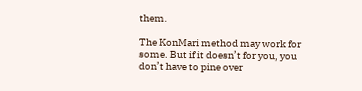them.

The KonMari method may work for some. But if it doesn’t for you, you don’t have to pine over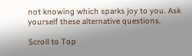not knowing which sparks joy to you. Ask yourself these alternative questions.

Scroll to Top